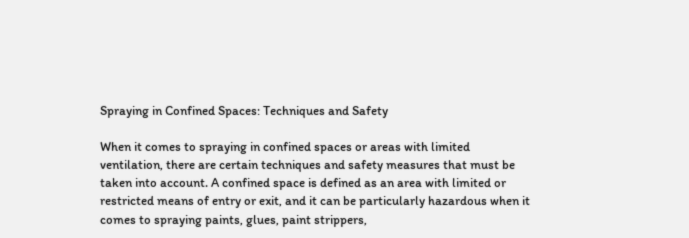Spraying in Confined Spaces: Techniques and Safety

When it comes to spraying in confined spaces or areas with limited ventilation, there are certain techniques and safety measures that must be taken into account. A confined space is defined as an area with limited or restricted means of entry or exit, and it can be particularly hazardous when it comes to spraying paints, glues, paint strippers,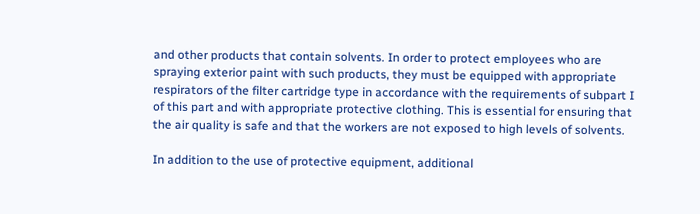and other products that contain solvents. In order to protect employees who are spraying exterior paint with such products, they must be equipped with appropriate respirators of the filter cartridge type in accordance with the requirements of subpart I of this part and with appropriate protective clothing. This is essential for ensuring that the air quality is safe and that the workers are not exposed to high levels of solvents.

In addition to the use of protective equipment, additional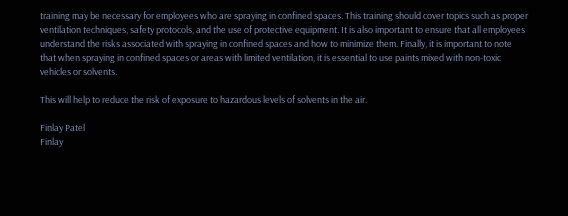training may be necessary for employees who are spraying in confined spaces. This training should cover topics such as proper ventilation techniques, safety protocols, and the use of protective equipment. It is also important to ensure that all employees understand the risks associated with spraying in confined spaces and how to minimize them. Finally, it is important to note that when spraying in confined spaces or areas with limited ventilation, it is essential to use paints mixed with non-toxic vehicles or solvents.

This will help to reduce the risk of exposure to hazardous levels of solvents in the air.

Finlay Patel
Finlay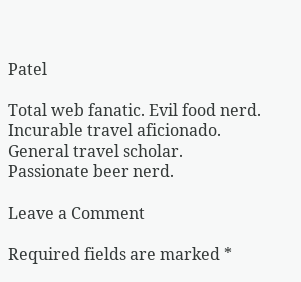Patel

Total web fanatic. Evil food nerd. Incurable travel aficionado. General travel scholar. Passionate beer nerd.

Leave a Comment

Required fields are marked *